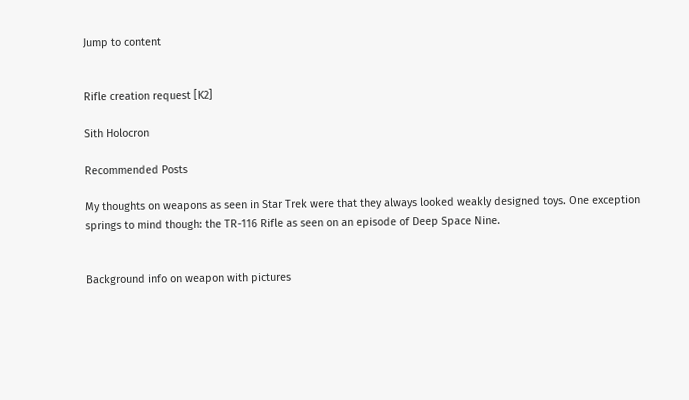Jump to content


Rifle creation request [K2]

Sith Holocron

Recommended Posts

My thoughts on weapons as seen in Star Trek were that they always looked weakly designed toys. One exception springs to mind though: the TR-116 Rifle as seen on an episode of Deep Space Nine.


Background info on weapon with pictures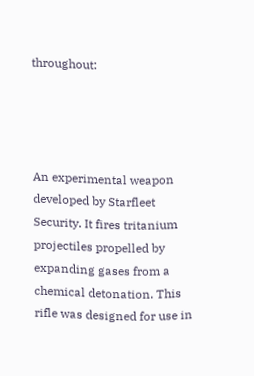throughout:




An experimental weapon developed by Starfleet Security. It fires tritanium projectiles propelled by expanding gases from a chemical detonation. This rifle was designed for use in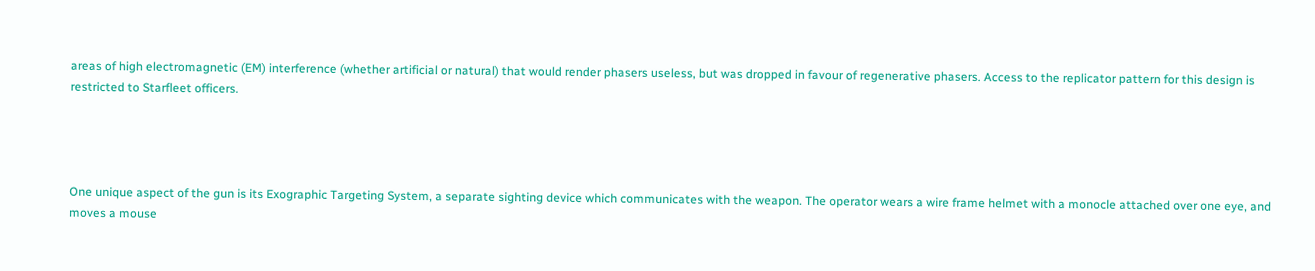areas of high electromagnetic (EM) interference (whether artificial or natural) that would render phasers useless, but was dropped in favour of regenerative phasers. Access to the replicator pattern for this design is restricted to Starfleet officers.




One unique aspect of the gun is its Exographic Targeting System, a separate sighting device which communicates with the weapon. The operator wears a wire frame helmet with a monocle attached over one eye, and moves a mouse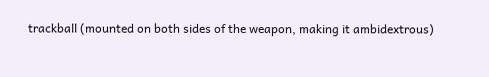trackball (mounted on both sides of the weapon, making it ambidextrous)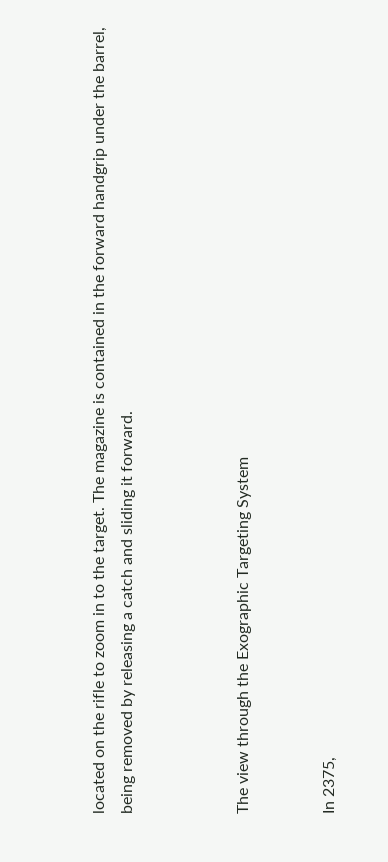located on the rifle to zoom in to the target. The magazine is contained in the forward handgrip under the barrel, being removed by releasing a catch and sliding it forward.



The view through the Exographic Targeting System


In 2375,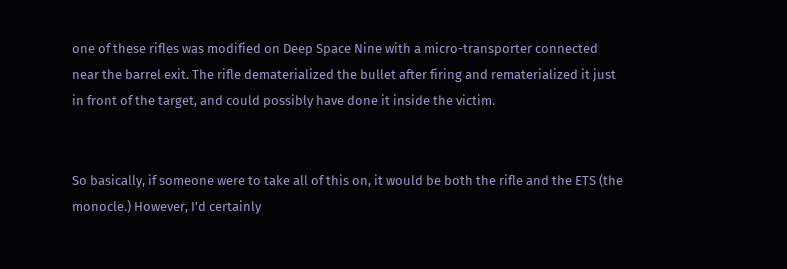one of these rifles was modified on Deep Space Nine with a micro-transporter connected near the barrel exit. The rifle dematerialized the bullet after firing and rematerialized it just in front of the target, and could possibly have done it inside the victim.


So basically, if someone were to take all of this on, it would be both the rifle and the ETS (the monocle.) However, I'd certainly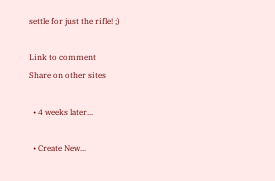settle for just the rifle! ;)

Link to comment
Share on other sites

  • 4 weeks later...

  • Create New...